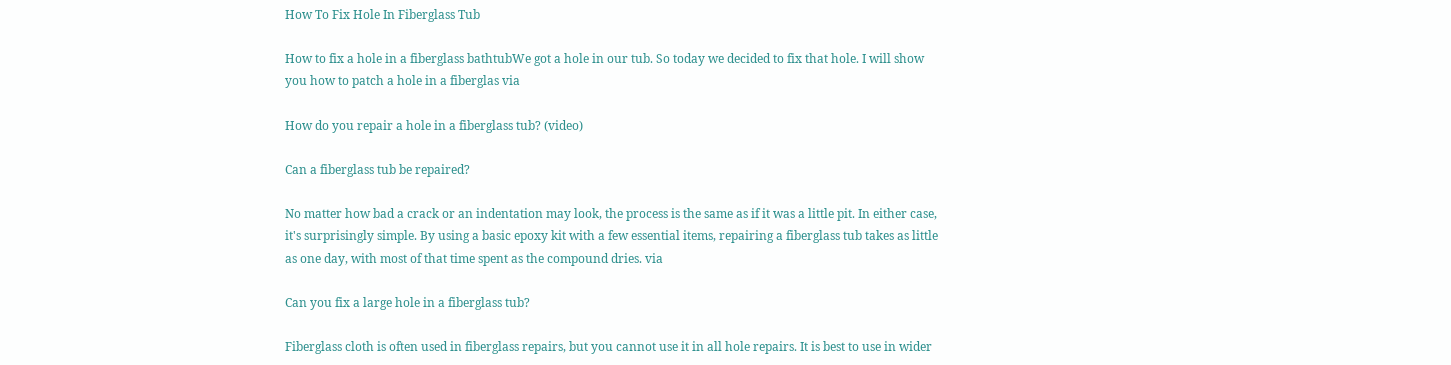How To Fix Hole In Fiberglass Tub

How to fix a hole in a fiberglass bathtubWe got a hole in our tub. So today we decided to fix that hole. I will show you how to patch a hole in a fiberglas via

How do you repair a hole in a fiberglass tub? (video)

Can a fiberglass tub be repaired?

No matter how bad a crack or an indentation may look, the process is the same as if it was a little pit. In either case, it's surprisingly simple. By using a basic epoxy kit with a few essential items, repairing a fiberglass tub takes as little as one day, with most of that time spent as the compound dries. via

Can you fix a large hole in a fiberglass tub?

Fiberglass cloth is often used in fiberglass repairs, but you cannot use it in all hole repairs. It is best to use in wider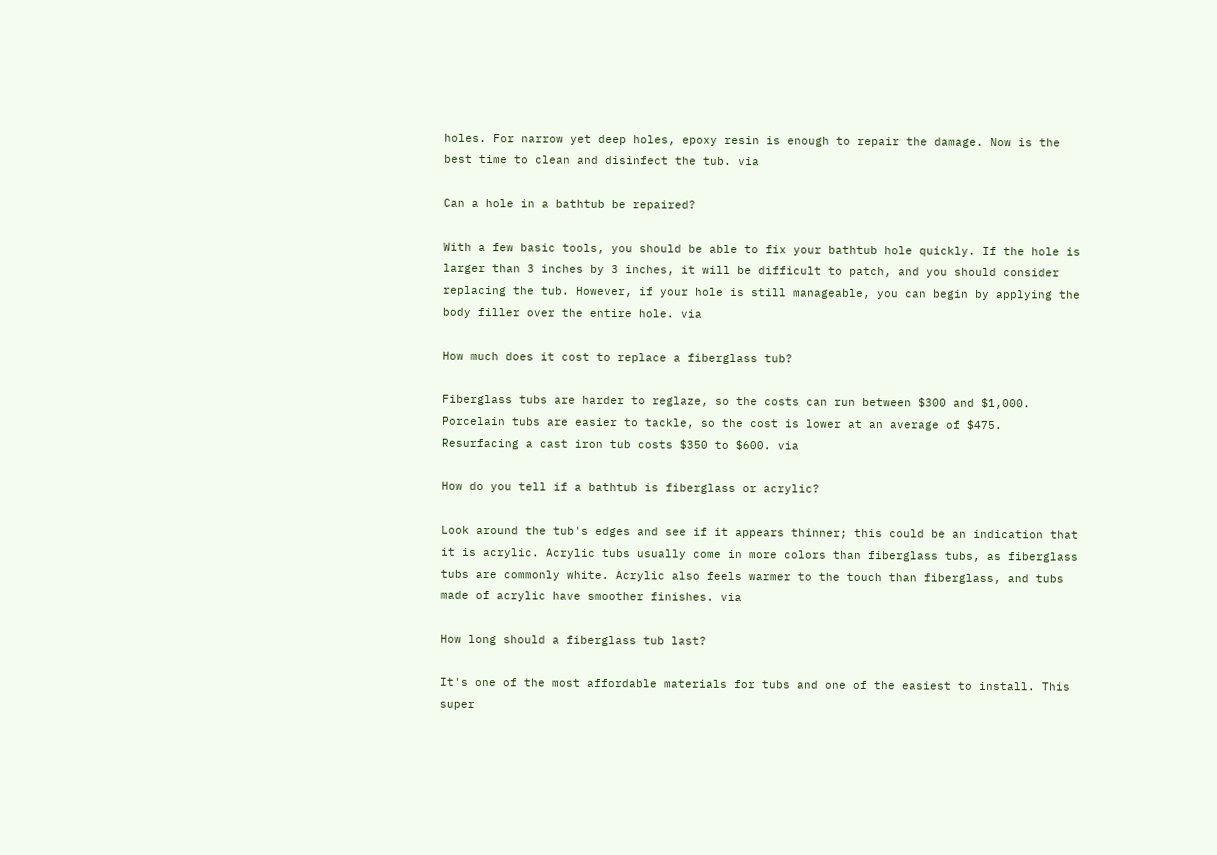holes. For narrow yet deep holes, epoxy resin is enough to repair the damage. Now is the best time to clean and disinfect the tub. via

Can a hole in a bathtub be repaired?

With a few basic tools, you should be able to fix your bathtub hole quickly. If the hole is larger than 3 inches by 3 inches, it will be difficult to patch, and you should consider replacing the tub. However, if your hole is still manageable, you can begin by applying the body filler over the entire hole. via

How much does it cost to replace a fiberglass tub?

Fiberglass tubs are harder to reglaze, so the costs can run between $300 and $1,000. Porcelain tubs are easier to tackle, so the cost is lower at an average of $475. Resurfacing a cast iron tub costs $350 to $600. via

How do you tell if a bathtub is fiberglass or acrylic?

Look around the tub's edges and see if it appears thinner; this could be an indication that it is acrylic. Acrylic tubs usually come in more colors than fiberglass tubs, as fiberglass tubs are commonly white. Acrylic also feels warmer to the touch than fiberglass, and tubs made of acrylic have smoother finishes. via

How long should a fiberglass tub last?

It's one of the most affordable materials for tubs and one of the easiest to install. This super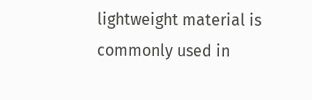lightweight material is commonly used in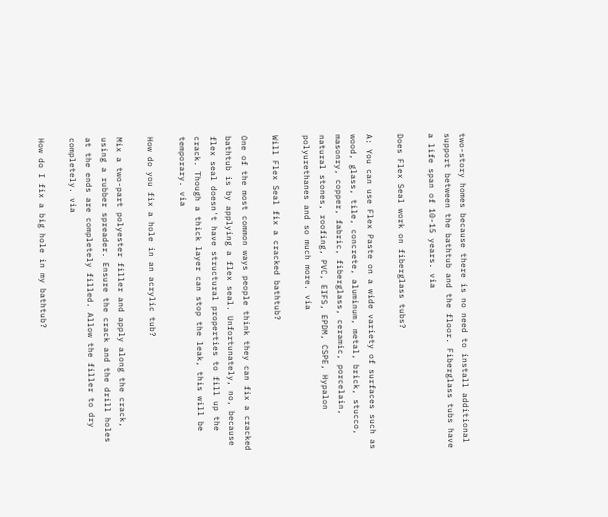two-story homes because there is no need to install additional support between the bathtub and the floor. Fiberglass tubs have a life span of 10-15 years. via

Does Flex Seal work on fiberglass tubs?

A: You can use Flex Paste on a wide variety of surfaces such as wood, glass, tile, concrete, aluminum, metal, brick, stucco, masonry, copper, fabric, fiberglass, ceramic, porcelain, natural stones, roofing, PVC, EIFS, EPDM, CSPE, Hypalon polyurethanes and so much more. via

Will Flex Seal fix a cracked bathtub?

One of the most common ways people think they can fix a cracked bathtub is by applying a flex seal. Unfortunately, no, because flex seal doesn't have structural properties to fill up the crack. Though a thick layer can stop the leak, this will be temporary. via

How do you fix a hole in an acrylic tub?

Mix a two-part polyester filler and apply along the crack, using a rubber spreader. Ensure the crack and the drill holes at the ends are completely filled. Allow the filler to dry completely. via

How do I fix a big hole in my bathtub?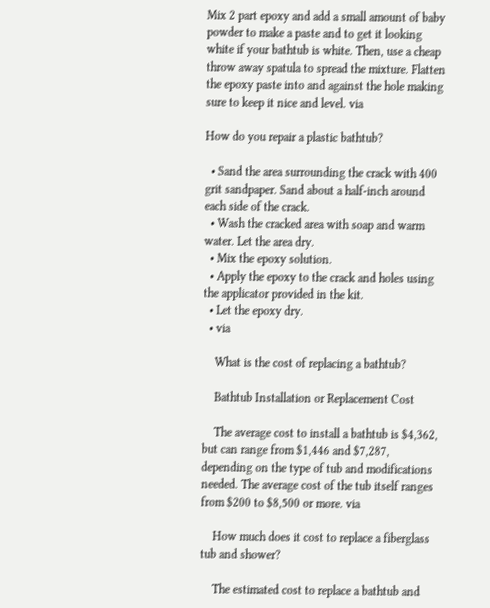Mix 2 part epoxy and add a small amount of baby powder to make a paste and to get it looking white if your bathtub is white. Then, use a cheap throw away spatula to spread the mixture. Flatten the epoxy paste into and against the hole making sure to keep it nice and level. via

How do you repair a plastic bathtub?

  • Sand the area surrounding the crack with 400 grit sandpaper. Sand about a half-inch around each side of the crack.
  • Wash the cracked area with soap and warm water. Let the area dry.
  • Mix the epoxy solution.
  • Apply the epoxy to the crack and holes using the applicator provided in the kit.
  • Let the epoxy dry.
  • via

    What is the cost of replacing a bathtub?

    Bathtub Installation or Replacement Cost

    The average cost to install a bathtub is $4,362, but can range from $1,446 and $7,287, depending on the type of tub and modifications needed. The average cost of the tub itself ranges from $200 to $8,500 or more. via

    How much does it cost to replace a fiberglass tub and shower?

    The estimated cost to replace a bathtub and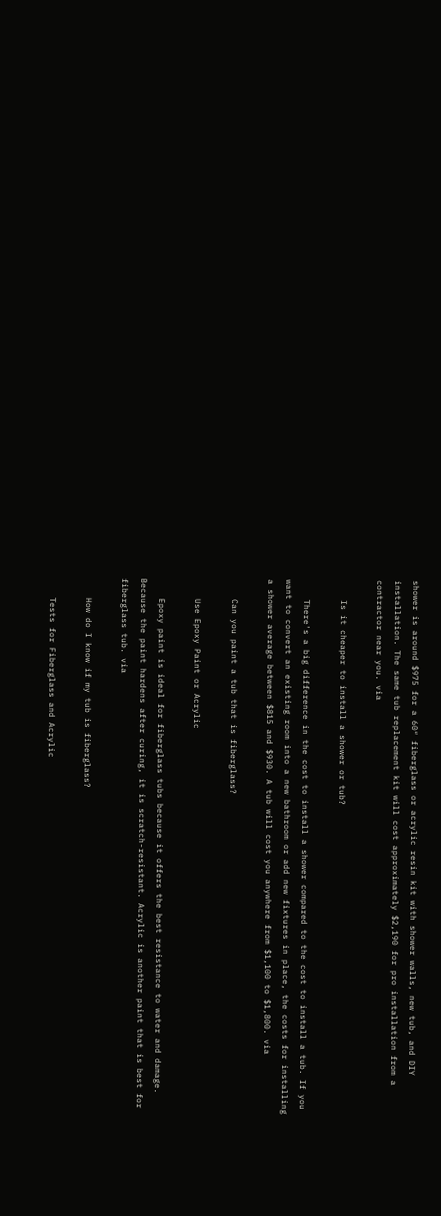shower is around $975 for a 60″ fiberglass or acrylic resin kit with shower walls, new tub, and DIY installation. The same tub replacement kit will cost approximately $2,190 for pro installation from a contractor near you. via

    Is it cheaper to install a shower or tub?

    There's a big difference in the cost to install a shower compared to the cost to install a tub. If you want to convert an existing room into a new bathroom or add new fixtures in place, the costs for installing a shower average between $815 and $930. A tub will cost you anywhere from $1,100 to $1,800. via

    Can you paint a tub that is fiberglass?

    Use Epoxy Paint or Acrylic

    Epoxy paint is ideal for fiberglass tubs because it offers the best resistance to water and damage. Because the paint hardens after curing, it is scratch-resistant. Acrylic is another paint that is best for fiberglass tub. via

    How do I know if my tub is fiberglass?

    Tests for Fiberglass and Acrylic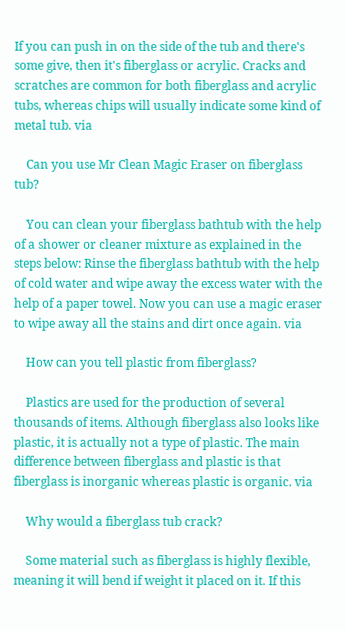If you can push in on the side of the tub and there's some give, then it's fiberglass or acrylic. Cracks and scratches are common for both fiberglass and acrylic tubs, whereas chips will usually indicate some kind of metal tub. via

    Can you use Mr Clean Magic Eraser on fiberglass tub?

    You can clean your fiberglass bathtub with the help of a shower or cleaner mixture as explained in the steps below: Rinse the fiberglass bathtub with the help of cold water and wipe away the excess water with the help of a paper towel. Now you can use a magic eraser to wipe away all the stains and dirt once again. via

    How can you tell plastic from fiberglass?

    Plastics are used for the production of several thousands of items. Although fiberglass also looks like plastic, it is actually not a type of plastic. The main difference between fiberglass and plastic is that fiberglass is inorganic whereas plastic is organic. via

    Why would a fiberglass tub crack?

    Some material such as fiberglass is highly flexible, meaning it will bend if weight it placed on it. If this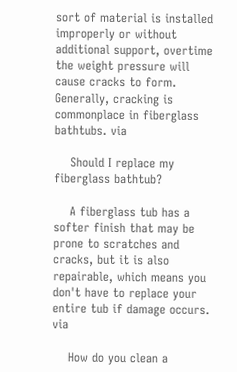sort of material is installed improperly or without additional support, overtime the weight pressure will cause cracks to form. Generally, cracking is commonplace in fiberglass bathtubs. via

    Should I replace my fiberglass bathtub?

    A fiberglass tub has a softer finish that may be prone to scratches and cracks, but it is also repairable, which means you don't have to replace your entire tub if damage occurs. via

    How do you clean a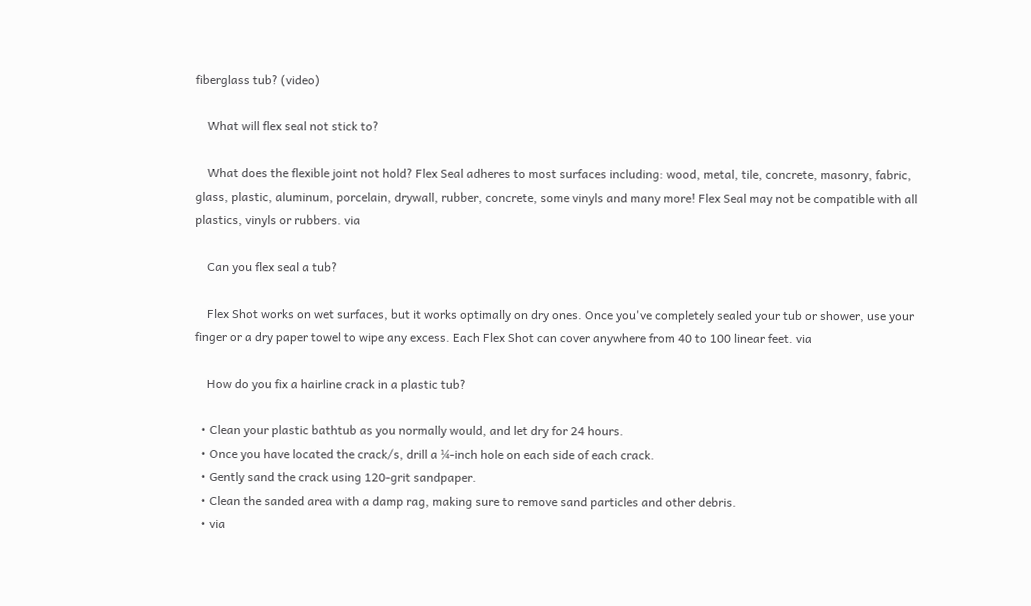fiberglass tub? (video)

    What will flex seal not stick to?

    What does the flexible joint not hold? Flex Seal adheres to most surfaces including: wood, metal, tile, concrete, masonry, fabric, glass, plastic, aluminum, porcelain, drywall, rubber, concrete, some vinyls and many more! Flex Seal may not be compatible with all plastics, vinyls or rubbers. via

    Can you flex seal a tub?

    Flex Shot works on wet surfaces, but it works optimally on dry ones. Once you've completely sealed your tub or shower, use your finger or a dry paper towel to wipe any excess. Each Flex Shot can cover anywhere from 40 to 100 linear feet. via

    How do you fix a hairline crack in a plastic tub?

  • Clean your plastic bathtub as you normally would, and let dry for 24 hours.
  • Once you have located the crack/s, drill a ¼-inch hole on each side of each crack.
  • Gently sand the crack using 120-grit sandpaper.
  • Clean the sanded area with a damp rag, making sure to remove sand particles and other debris.
  • via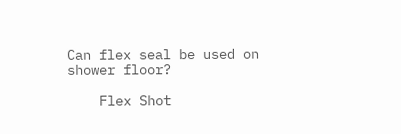Can flex seal be used on shower floor?

    Flex Shot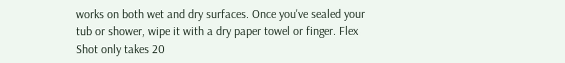works on both wet and dry surfaces. Once you've sealed your tub or shower, wipe it with a dry paper towel or finger. Flex Shot only takes 20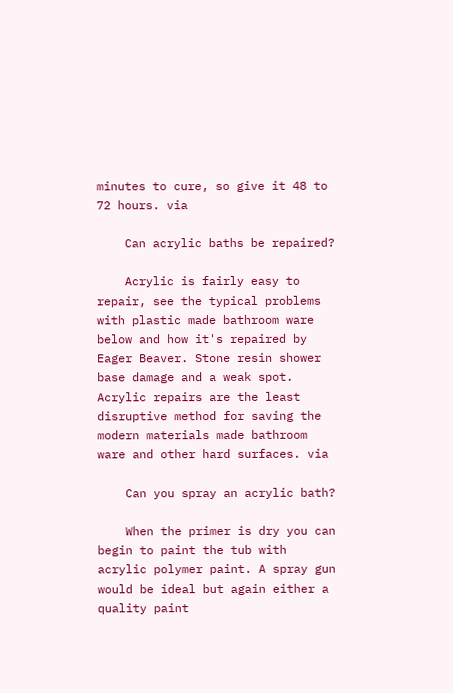minutes to cure, so give it 48 to 72 hours. via

    Can acrylic baths be repaired?

    Acrylic is fairly easy to repair, see the typical problems with plastic made bathroom ware below and how it's repaired by Eager Beaver. Stone resin shower base damage and a weak spot. Acrylic repairs are the least disruptive method for saving the modern materials made bathroom ware and other hard surfaces. via

    Can you spray an acrylic bath?

    When the primer is dry you can begin to paint the tub with acrylic polymer paint. A spray gun would be ideal but again either a quality paint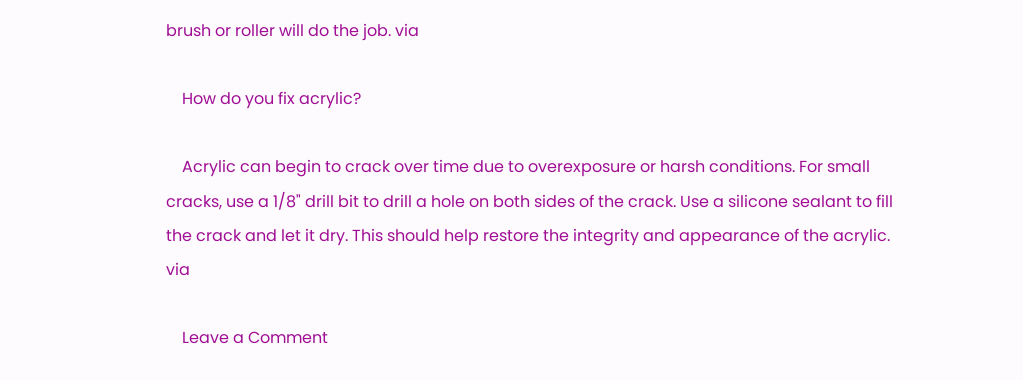brush or roller will do the job. via

    How do you fix acrylic?

    Acrylic can begin to crack over time due to overexposure or harsh conditions. For small cracks, use a 1/8" drill bit to drill a hole on both sides of the crack. Use a silicone sealant to fill the crack and let it dry. This should help restore the integrity and appearance of the acrylic. via

    Leave a Comment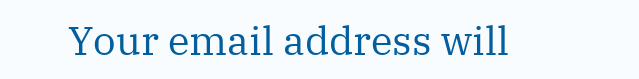Your email address will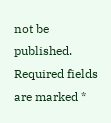not be published. Required fields are marked *